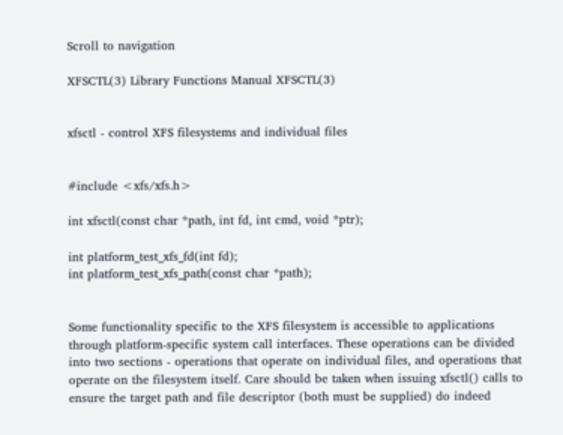Scroll to navigation

XFSCTL(3) Library Functions Manual XFSCTL(3)


xfsctl - control XFS filesystems and individual files


#include <xfs/xfs.h>

int xfsctl(const char *path, int fd, int cmd, void *ptr);

int platform_test_xfs_fd(int fd);
int platform_test_xfs_path(const char *path);


Some functionality specific to the XFS filesystem is accessible to applications through platform-specific system call interfaces. These operations can be divided into two sections - operations that operate on individual files, and operations that operate on the filesystem itself. Care should be taken when issuing xfsctl() calls to ensure the target path and file descriptor (both must be supplied) do indeed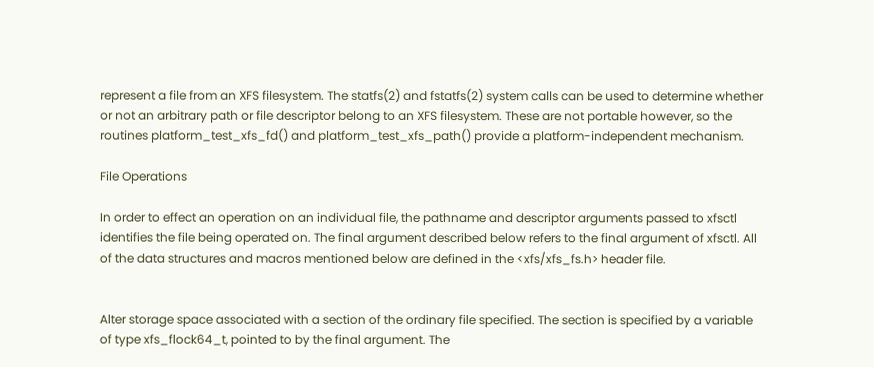represent a file from an XFS filesystem. The statfs(2) and fstatfs(2) system calls can be used to determine whether or not an arbitrary path or file descriptor belong to an XFS filesystem. These are not portable however, so the routines platform_test_xfs_fd() and platform_test_xfs_path() provide a platform-independent mechanism.

File Operations

In order to effect an operation on an individual file, the pathname and descriptor arguments passed to xfsctl identifies the file being operated on. The final argument described below refers to the final argument of xfsctl. All of the data structures and macros mentioned below are defined in the <xfs/xfs_fs.h> header file.


Alter storage space associated with a section of the ordinary file specified. The section is specified by a variable of type xfs_flock64_t, pointed to by the final argument. The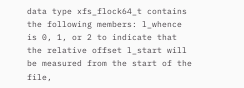data type xfs_flock64_t contains the following members: l_whence is 0, 1, or 2 to indicate that the relative offset l_start will be measured from the start of the file,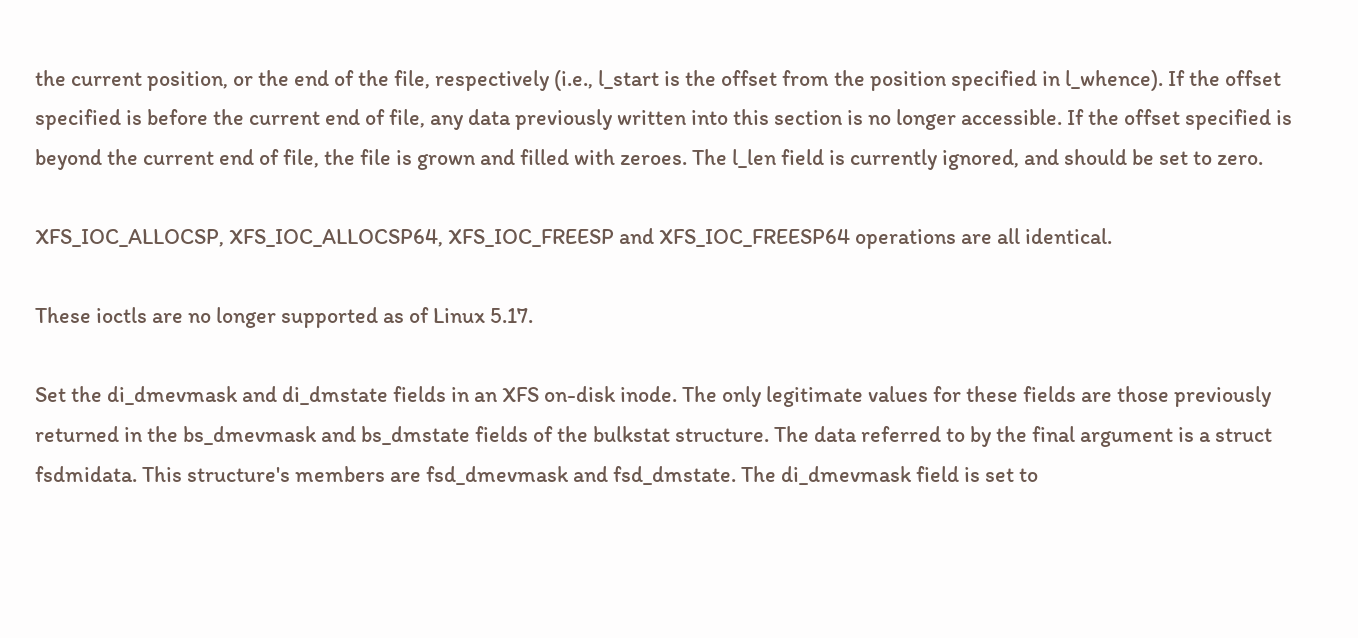the current position, or the end of the file, respectively (i.e., l_start is the offset from the position specified in l_whence). If the offset specified is before the current end of file, any data previously written into this section is no longer accessible. If the offset specified is beyond the current end of file, the file is grown and filled with zeroes. The l_len field is currently ignored, and should be set to zero.

XFS_IOC_ALLOCSP, XFS_IOC_ALLOCSP64, XFS_IOC_FREESP and XFS_IOC_FREESP64 operations are all identical.

These ioctls are no longer supported as of Linux 5.17.

Set the di_dmevmask and di_dmstate fields in an XFS on-disk inode. The only legitimate values for these fields are those previously returned in the bs_dmevmask and bs_dmstate fields of the bulkstat structure. The data referred to by the final argument is a struct fsdmidata. This structure's members are fsd_dmevmask and fsd_dmstate. The di_dmevmask field is set to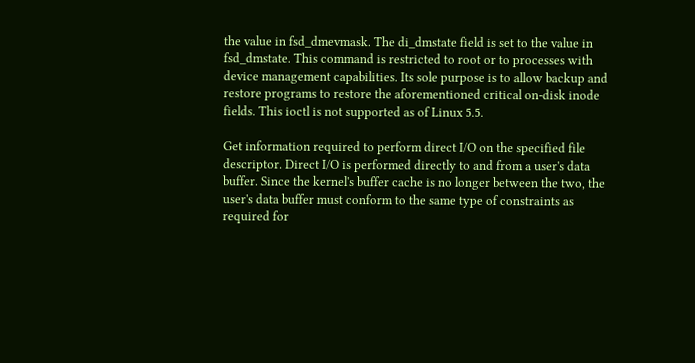the value in fsd_dmevmask. The di_dmstate field is set to the value in fsd_dmstate. This command is restricted to root or to processes with device management capabilities. Its sole purpose is to allow backup and restore programs to restore the aforementioned critical on-disk inode fields. This ioctl is not supported as of Linux 5.5.

Get information required to perform direct I/O on the specified file descriptor. Direct I/O is performed directly to and from a user's data buffer. Since the kernel's buffer cache is no longer between the two, the user's data buffer must conform to the same type of constraints as required for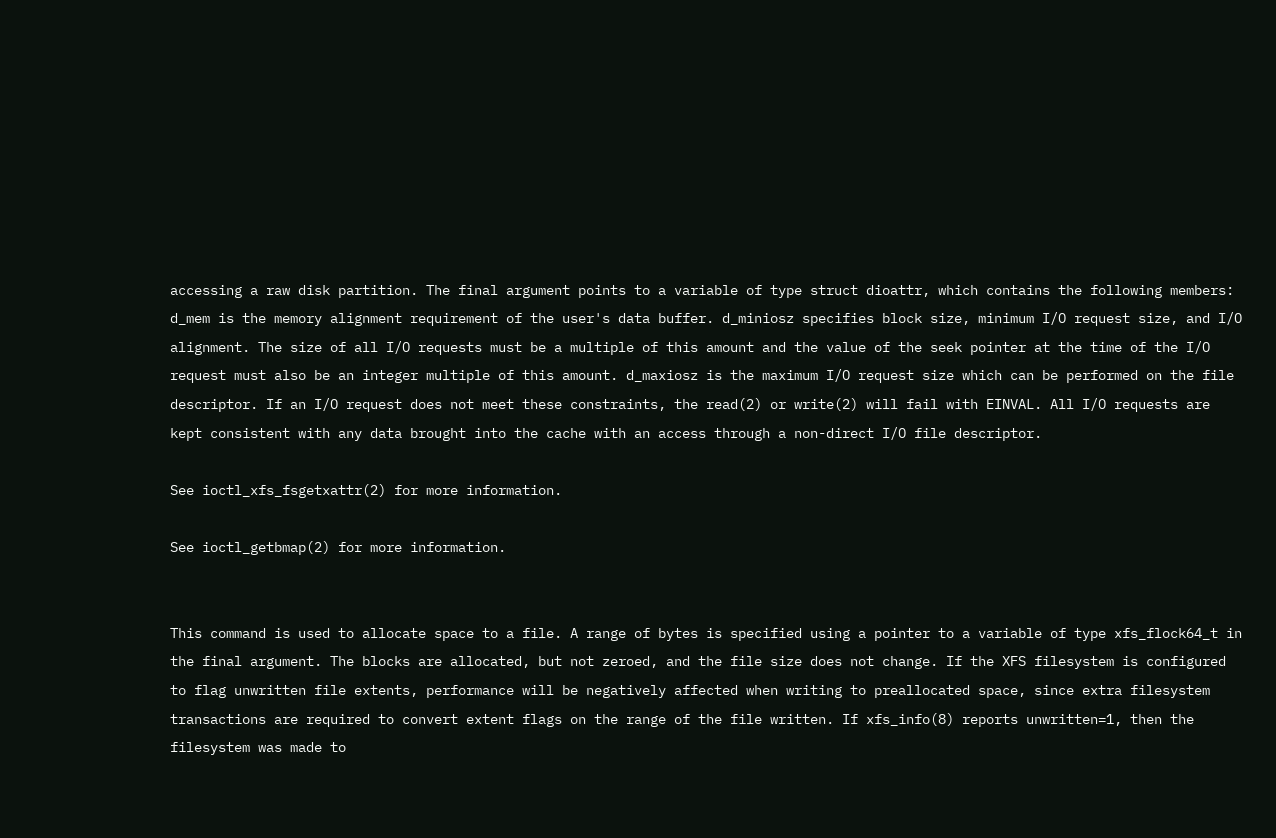accessing a raw disk partition. The final argument points to a variable of type struct dioattr, which contains the following members: d_mem is the memory alignment requirement of the user's data buffer. d_miniosz specifies block size, minimum I/O request size, and I/O alignment. The size of all I/O requests must be a multiple of this amount and the value of the seek pointer at the time of the I/O request must also be an integer multiple of this amount. d_maxiosz is the maximum I/O request size which can be performed on the file descriptor. If an I/O request does not meet these constraints, the read(2) or write(2) will fail with EINVAL. All I/O requests are kept consistent with any data brought into the cache with an access through a non-direct I/O file descriptor.

See ioctl_xfs_fsgetxattr(2) for more information.

See ioctl_getbmap(2) for more information.


This command is used to allocate space to a file. A range of bytes is specified using a pointer to a variable of type xfs_flock64_t in the final argument. The blocks are allocated, but not zeroed, and the file size does not change. If the XFS filesystem is configured to flag unwritten file extents, performance will be negatively affected when writing to preallocated space, since extra filesystem transactions are required to convert extent flags on the range of the file written. If xfs_info(8) reports unwritten=1, then the filesystem was made to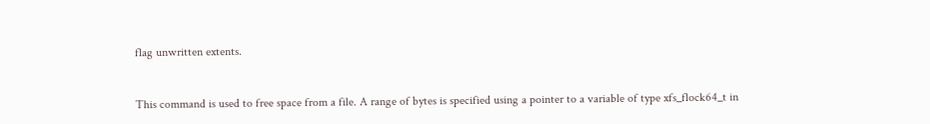flag unwritten extents.


This command is used to free space from a file. A range of bytes is specified using a pointer to a variable of type xfs_flock64_t in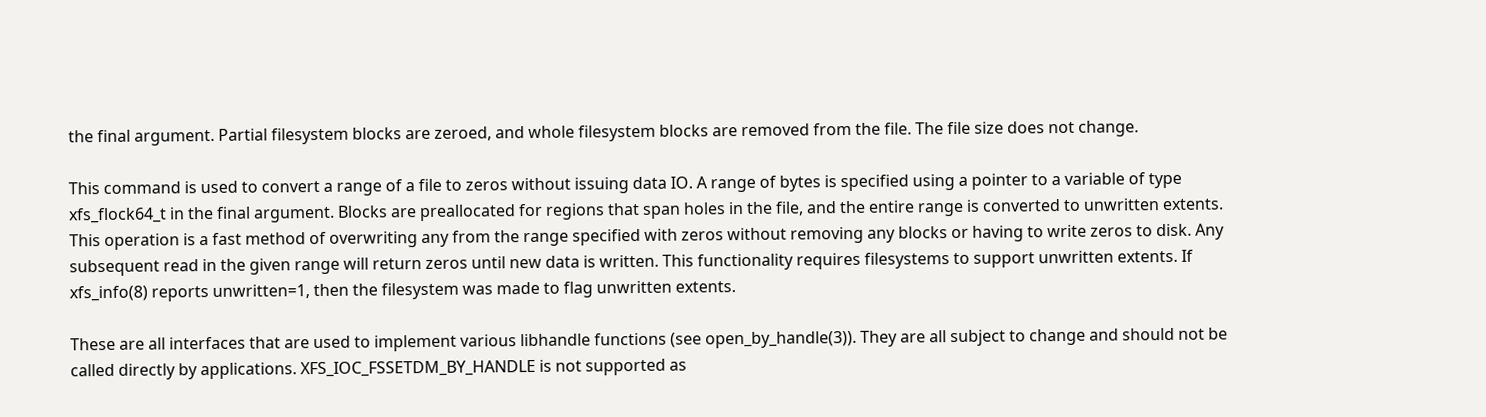the final argument. Partial filesystem blocks are zeroed, and whole filesystem blocks are removed from the file. The file size does not change.

This command is used to convert a range of a file to zeros without issuing data IO. A range of bytes is specified using a pointer to a variable of type xfs_flock64_t in the final argument. Blocks are preallocated for regions that span holes in the file, and the entire range is converted to unwritten extents. This operation is a fast method of overwriting any from the range specified with zeros without removing any blocks or having to write zeros to disk. Any subsequent read in the given range will return zeros until new data is written. This functionality requires filesystems to support unwritten extents. If xfs_info(8) reports unwritten=1, then the filesystem was made to flag unwritten extents.

These are all interfaces that are used to implement various libhandle functions (see open_by_handle(3)). They are all subject to change and should not be called directly by applications. XFS_IOC_FSSETDM_BY_HANDLE is not supported as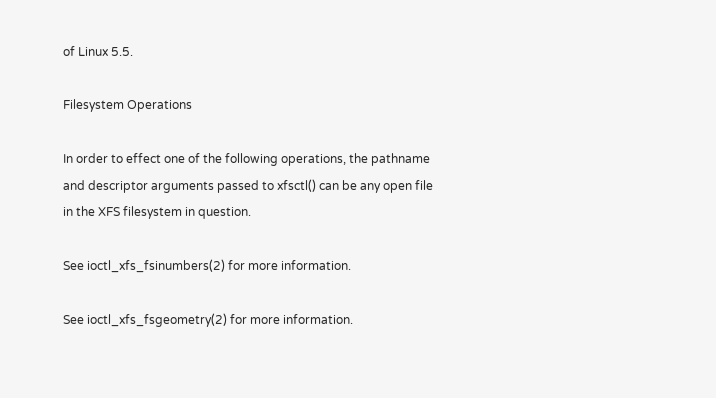of Linux 5.5.

Filesystem Operations

In order to effect one of the following operations, the pathname and descriptor arguments passed to xfsctl() can be any open file in the XFS filesystem in question.

See ioctl_xfs_fsinumbers(2) for more information.

See ioctl_xfs_fsgeometry(2) for more information.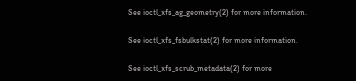See ioctl_xfs_ag_geometry(2) for more information.

See ioctl_xfs_fsbulkstat(2) for more information.

See ioctl_xfs_scrub_metadata(2) for more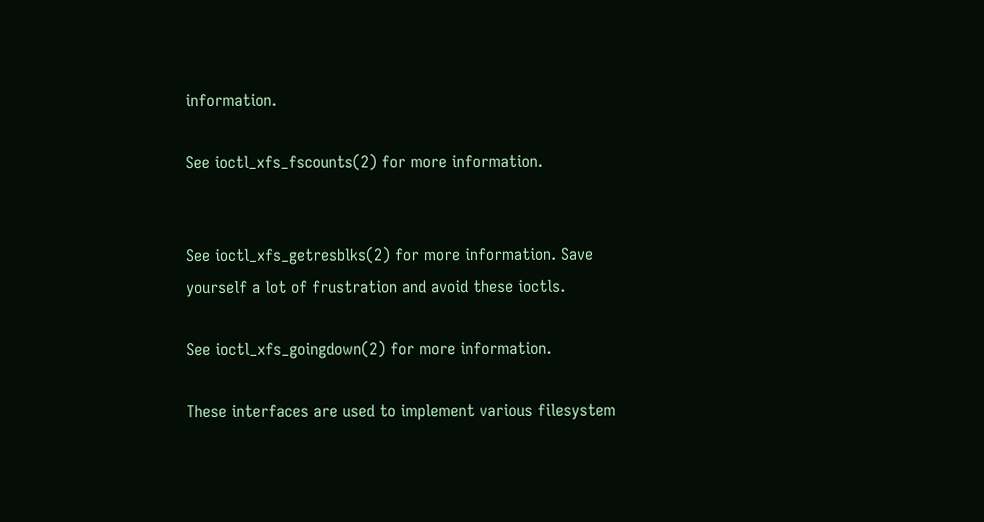information.

See ioctl_xfs_fscounts(2) for more information.


See ioctl_xfs_getresblks(2) for more information. Save yourself a lot of frustration and avoid these ioctls.

See ioctl_xfs_goingdown(2) for more information.

These interfaces are used to implement various filesystem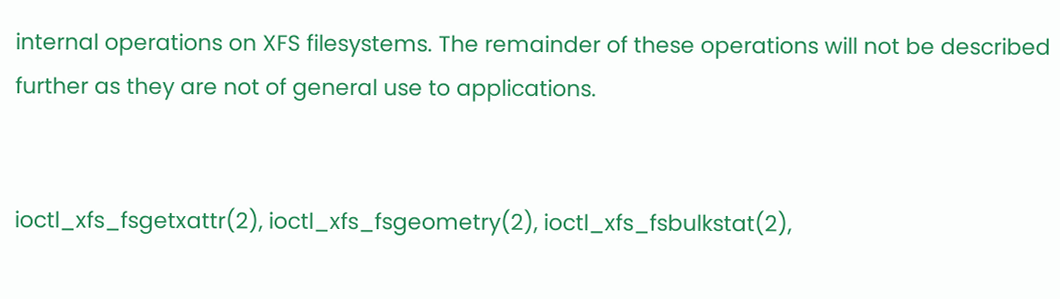internal operations on XFS filesystems. The remainder of these operations will not be described further as they are not of general use to applications.


ioctl_xfs_fsgetxattr(2), ioctl_xfs_fsgeometry(2), ioctl_xfs_fsbulkstat(2),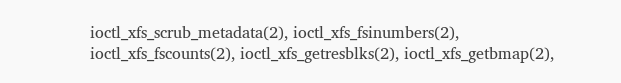ioctl_xfs_scrub_metadata(2), ioctl_xfs_fsinumbers(2), ioctl_xfs_fscounts(2), ioctl_xfs_getresblks(2), ioctl_xfs_getbmap(2),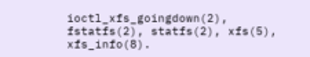ioctl_xfs_goingdown(2), fstatfs(2), statfs(2), xfs(5), xfs_info(8).